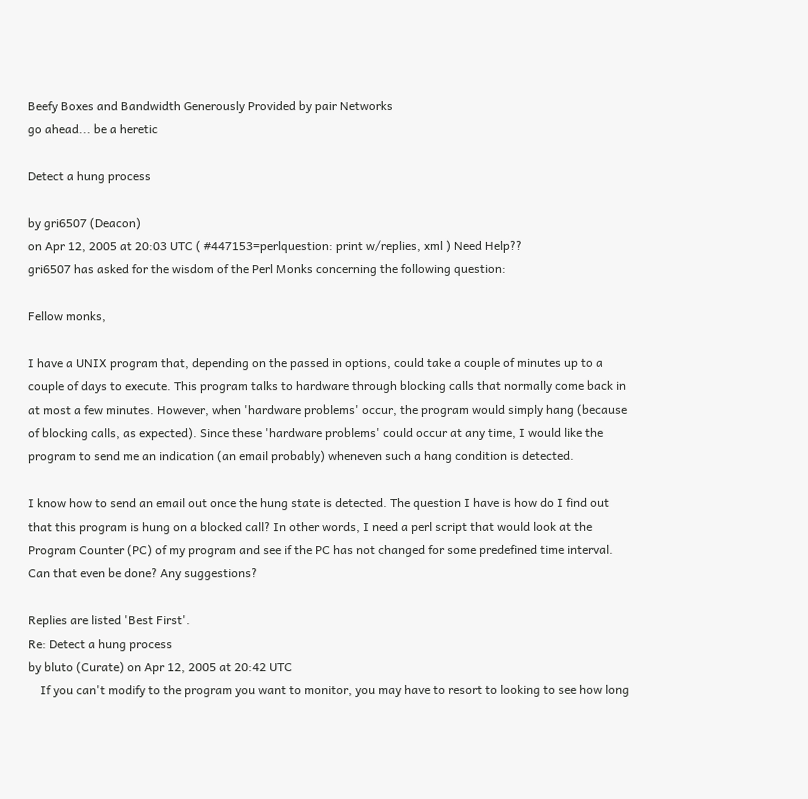Beefy Boxes and Bandwidth Generously Provided by pair Networks
go ahead... be a heretic

Detect a hung process

by gri6507 (Deacon)
on Apr 12, 2005 at 20:03 UTC ( #447153=perlquestion: print w/replies, xml ) Need Help??
gri6507 has asked for the wisdom of the Perl Monks concerning the following question:

Fellow monks,

I have a UNIX program that, depending on the passed in options, could take a couple of minutes up to a couple of days to execute. This program talks to hardware through blocking calls that normally come back in at most a few minutes. However, when 'hardware problems' occur, the program would simply hang (because of blocking calls, as expected). Since these 'hardware problems' could occur at any time, I would like the program to send me an indication (an email probably) wheneven such a hang condition is detected.

I know how to send an email out once the hung state is detected. The question I have is how do I find out that this program is hung on a blocked call? In other words, I need a perl script that would look at the Program Counter (PC) of my program and see if the PC has not changed for some predefined time interval. Can that even be done? Any suggestions?

Replies are listed 'Best First'.
Re: Detect a hung process
by bluto (Curate) on Apr 12, 2005 at 20:42 UTC
    If you can't modify to the program you want to monitor, you may have to resort to looking to see how long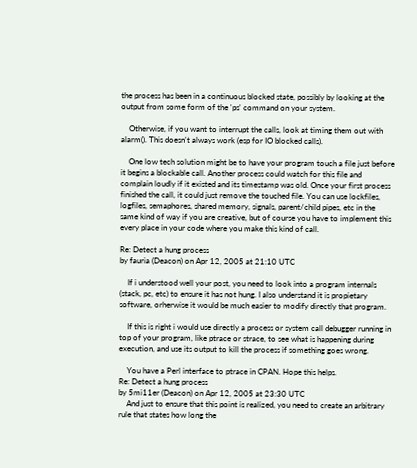the process has been in a continuous blocked state, possibly by looking at the output from some form of the 'ps' command on your system.

    Otherwise, if you want to interrupt the calls, look at timing them out with alarm(). This doesn't always work (esp for IO blocked calls).

    One low tech solution might be to have your program touch a file just before it begins a blockable call. Another process could watch for this file and complain loudly if it existed and its timestamp was old. Once your first process finished the call, it could just remove the touched file. You can use lockfiles, logfiles, semaphores, shared memory, signals, parent/child pipes, etc in the same kind of way if you are creative, but of course you have to implement this every place in your code where you make this kind of call.

Re: Detect a hung process
by fauria (Deacon) on Apr 12, 2005 at 21:10 UTC

    If i understood well your post, you need to look into a program internals (stack, pc, etc) to ensure it has not hung. I also understand it is propietary software, orherwise it would be much easier to modify directly that program.

    If this is right i would use directly a process or system call debugger running in top of your program, like ptrace or strace, to see what is happening during execution, and use its output to kill the process if something goes wrong.

    You have a Perl interface to ptrace in CPAN. Hope this helps.
Re: Detect a hung process
by 5mi11er (Deacon) on Apr 12, 2005 at 23:30 UTC
    And just to ensure that this point is realized, you need to create an arbitrary rule that states how long the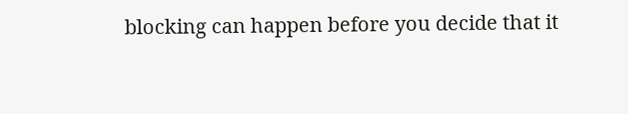blocking can happen before you decide that it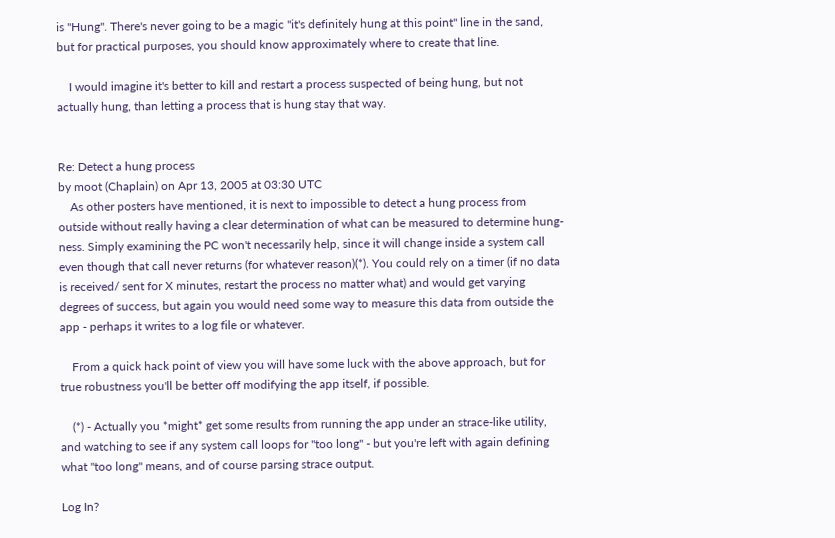is "Hung". There's never going to be a magic "it's definitely hung at this point" line in the sand, but for practical purposes, you should know approximately where to create that line.

    I would imagine it's better to kill and restart a process suspected of being hung, but not actually hung, than letting a process that is hung stay that way.


Re: Detect a hung process
by moot (Chaplain) on Apr 13, 2005 at 03:30 UTC
    As other posters have mentioned, it is next to impossible to detect a hung process from outside without really having a clear determination of what can be measured to determine hung-ness. Simply examining the PC won't necessarily help, since it will change inside a system call even though that call never returns (for whatever reason)(*). You could rely on a timer (if no data is received/ sent for X minutes, restart the process no matter what) and would get varying degrees of success, but again you would need some way to measure this data from outside the app - perhaps it writes to a log file or whatever.

    From a quick hack point of view you will have some luck with the above approach, but for true robustness you'll be better off modifying the app itself, if possible.

    (*) - Actually you *might* get some results from running the app under an strace-like utility, and watching to see if any system call loops for "too long" - but you're left with again defining what "too long" means, and of course parsing strace output.

Log In?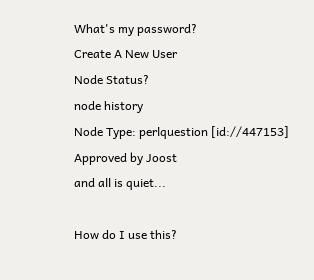What's my password?
Create A New User
Node Status?
node history
Node Type: perlquestion [id://447153]
Approved by Joost
and all is quiet...

How do I use this?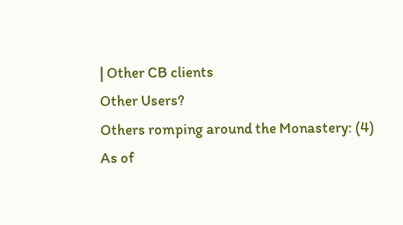| Other CB clients
Other Users?
Others romping around the Monastery: (4)
As of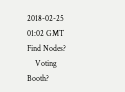2018-02-25 01:02 GMT
Find Nodes?
    Voting Booth?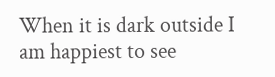When it is dark outside I am happiest to see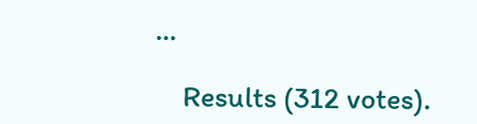...

    Results (312 votes).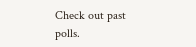Check out past polls.